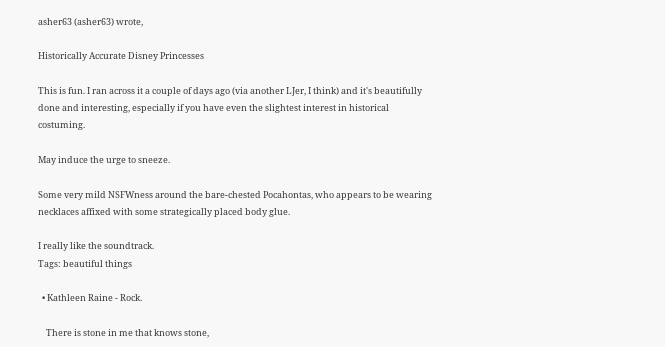asher63 (asher63) wrote,

Historically Accurate Disney Princesses

This is fun. I ran across it a couple of days ago (via another LJer, I think) and it's beautifully done and interesting, especially if you have even the slightest interest in historical costuming.

May induce the urge to sneeze.

Some very mild NSFWness around the bare-chested Pocahontas, who appears to be wearing necklaces affixed with some strategically placed body glue.

I really like the soundtrack.
Tags: beautiful things

  • Kathleen Raine - Rock.

    There is stone in me that knows stone,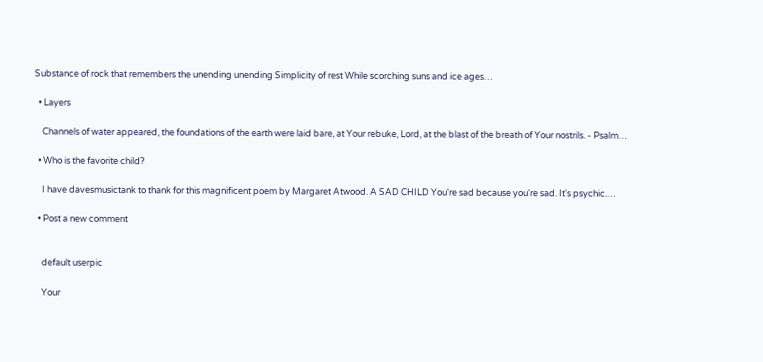Substance of rock that remembers the unending unending Simplicity of rest While scorching suns and ice ages…

  • Layers

    Channels of water appeared, the foundations of the earth were laid bare, at Your rebuke, Lord, at the blast of the breath of Your nostrils. - Psalm…

  • Who is the favorite child?

    I have davesmusictank to thank for this magnificent poem by Margaret Atwood. A SAD CHILD You're sad because you're sad. It's psychic.…

  • Post a new comment


    default userpic

    Your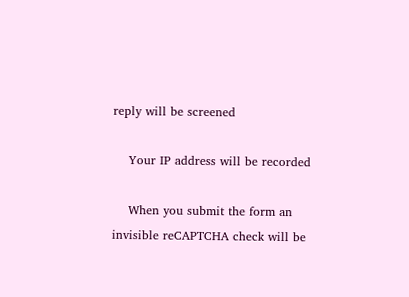reply will be screened

    Your IP address will be recorded

    When you submit the form an invisible reCAPTCHA check will be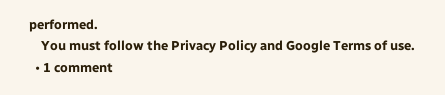performed.
    You must follow the Privacy Policy and Google Terms of use.
  • 1 comment